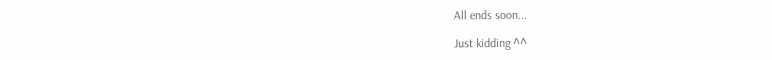All ends soon...

Just kidding ^^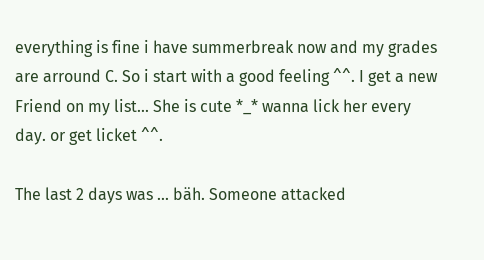everything is fine i have summerbreak now and my grades are arround C. So i start with a good feeling ^^. I get a new Friend on my list... She is cute *_* wanna lick her every day. or get licket ^^.

The last 2 days was ... bäh. Someone attacked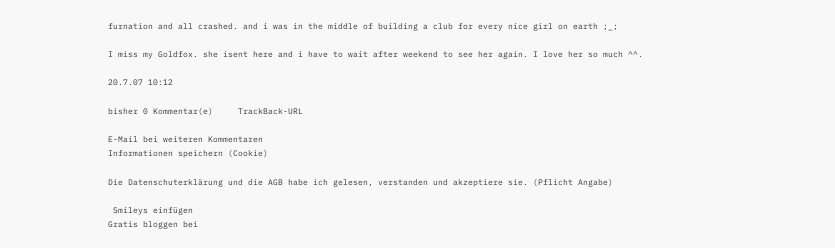furnation and all crashed. and i was in the middle of building a club for every nice girl on earth ;_;

I miss my Goldfox. she isent here and i have to wait after weekend to see her again. I love her so much ^^.

20.7.07 10:12

bisher 0 Kommentar(e)     TrackBack-URL

E-Mail bei weiteren Kommentaren
Informationen speichern (Cookie)

Die Datenschuterklärung und die AGB habe ich gelesen, verstanden und akzeptiere sie. (Pflicht Angabe)

 Smileys einfügen
Gratis bloggen bei